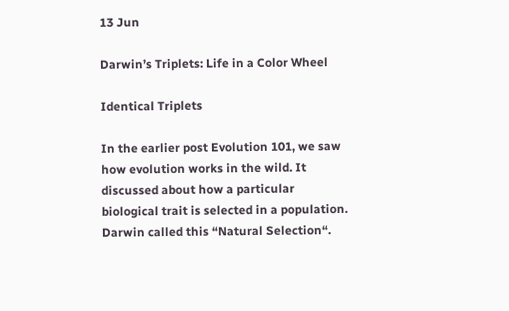13 Jun

Darwin’s Triplets: Life in a Color Wheel

Identical Triplets

In the earlier post Evolution 101, we saw how evolution works in the wild. It discussed about how a particular biological trait is selected in a population. Darwin called this “Natural Selection“.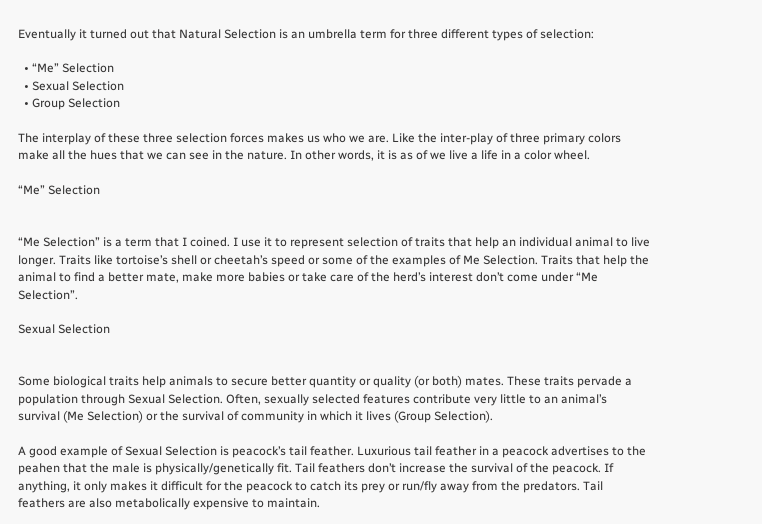Eventually it turned out that Natural Selection is an umbrella term for three different types of selection:

  • “Me” Selection
  • Sexual Selection
  • Group Selection

The interplay of these three selection forces makes us who we are. Like the inter-play of three primary colors make all the hues that we can see in the nature. In other words, it is as of we live a life in a color wheel.

“Me” Selection


“Me Selection” is a term that I coined. I use it to represent selection of traits that help an individual animal to live longer. Traits like tortoise’s shell or cheetah’s speed or some of the examples of Me Selection. Traits that help the animal to find a better mate, make more babies or take care of the herd’s interest don’t come under “Me Selection”.

Sexual Selection


Some biological traits help animals to secure better quantity or quality (or both) mates. These traits pervade a population through Sexual Selection. Often, sexually selected features contribute very little to an animal’s survival (Me Selection) or the survival of community in which it lives (Group Selection).

A good example of Sexual Selection is peacock’s tail feather. Luxurious tail feather in a peacock advertises to the peahen that the male is physically/genetically fit. Tail feathers don’t increase the survival of the peacock. If anything, it only makes it difficult for the peacock to catch its prey or run/fly away from the predators. Tail feathers are also metabolically expensive to maintain.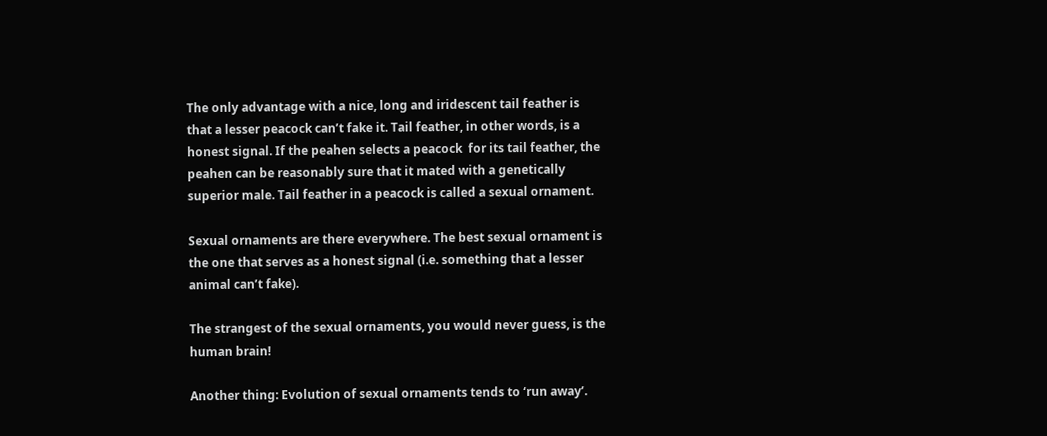The only advantage with a nice, long and iridescent tail feather is that a lesser peacock can’t fake it. Tail feather, in other words, is a honest signal. If the peahen selects a peacock  for its tail feather, the peahen can be reasonably sure that it mated with a genetically superior male. Tail feather in a peacock is called a sexual ornament.

Sexual ornaments are there everywhere. The best sexual ornament is the one that serves as a honest signal (i.e. something that a lesser animal can’t fake).

The strangest of the sexual ornaments, you would never guess, is the human brain!

Another thing: Evolution of sexual ornaments tends to ‘run away’.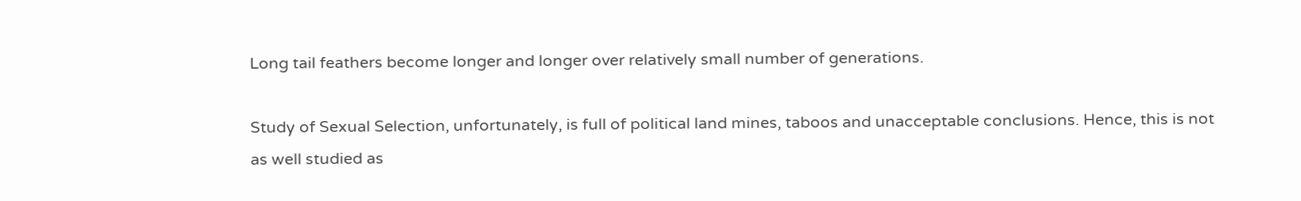Long tail feathers become longer and longer over relatively small number of generations.

Study of Sexual Selection, unfortunately, is full of political land mines, taboos and unacceptable conclusions. Hence, this is not as well studied as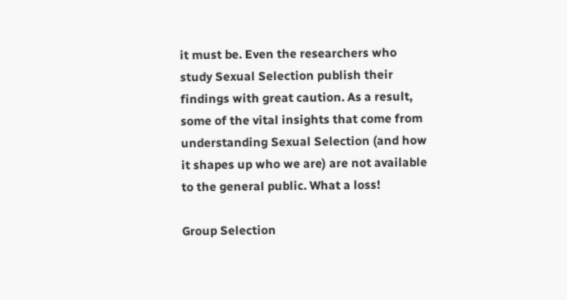it must be. Even the researchers who study Sexual Selection publish their findings with great caution. As a result, some of the vital insights that come from understanding Sexual Selection (and how it shapes up who we are) are not available to the general public. What a loss!

Group Selection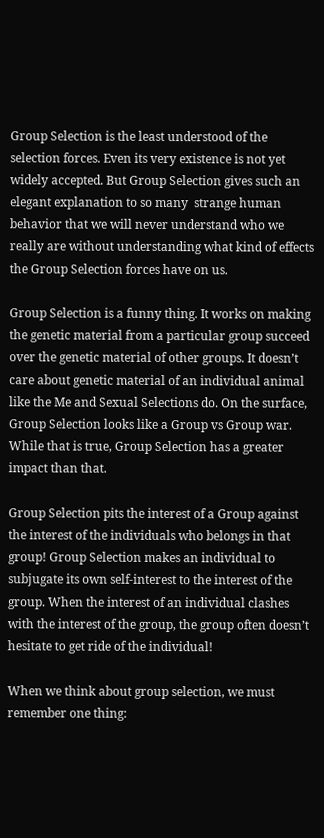Group Selection is the least understood of the selection forces. Even its very existence is not yet widely accepted. But Group Selection gives such an elegant explanation to so many  strange human behavior that we will never understand who we really are without understanding what kind of effects the Group Selection forces have on us.

Group Selection is a funny thing. It works on making the genetic material from a particular group succeed over the genetic material of other groups. It doesn’t care about genetic material of an individual animal like the Me and Sexual Selections do. On the surface, Group Selection looks like a Group vs Group war. While that is true, Group Selection has a greater impact than that.

Group Selection pits the interest of a Group against the interest of the individuals who belongs in that group! Group Selection makes an individual to subjugate its own self-interest to the interest of the group. When the interest of an individual clashes with the interest of the group, the group often doesn’t hesitate to get ride of the individual!

When we think about group selection, we must remember one thing: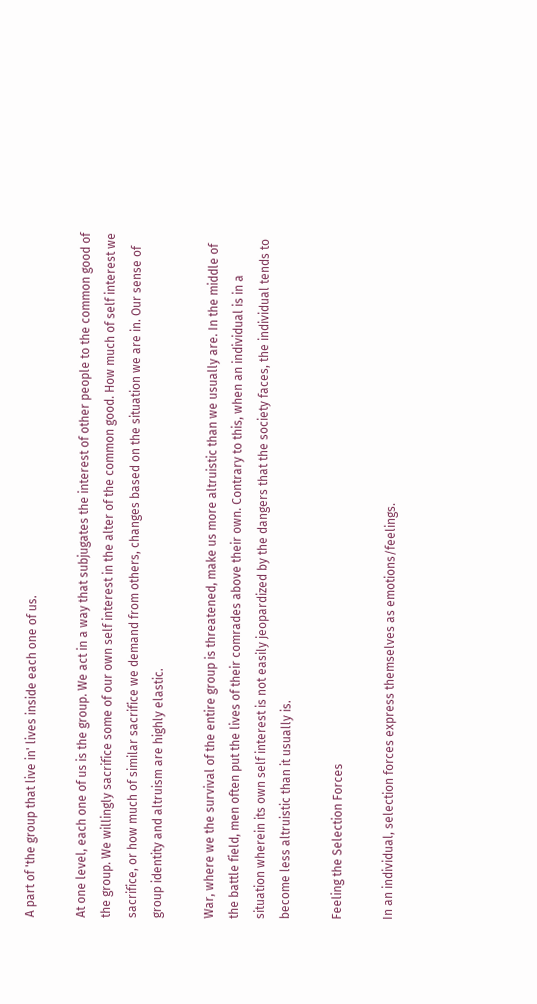A part of 'the group that live in' lives inside each one of us.

At one level, each one of us is the group. We act in a way that subjugates the interest of other people to the common good of the group. We willingly sacrifice some of our own self interest in the alter of the common good. How much of self interest we sacrifice, or how much of similar sacrifice we demand from others, changes based on the situation we are in. Our sense of group identity and altruism are highly elastic.

War, where we the survival of the entire group is threatened, make us more altruistic than we usually are. In the middle of the battle field, men often put the lives of their comrades above their own. Contrary to this, when an individual is in a situation wherein its own self interest is not easily jeopardized by the dangers that the society faces, the individual tends to become less altruistic than it usually is.

Feeling the Selection Forces

In an individual, selection forces express themselves as emotions/feelings.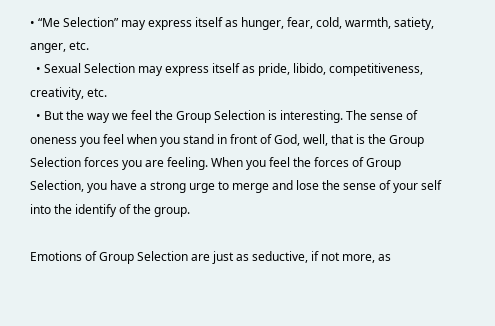• “Me Selection” may express itself as hunger, fear, cold, warmth, satiety, anger, etc.
  • Sexual Selection may express itself as pride, libido, competitiveness, creativity, etc.
  • But the way we feel the Group Selection is interesting. The sense of oneness you feel when you stand in front of God, well, that is the Group Selection forces you are feeling. When you feel the forces of Group Selection, you have a strong urge to merge and lose the sense of your self into the identify of the group.

Emotions of Group Selection are just as seductive, if not more, as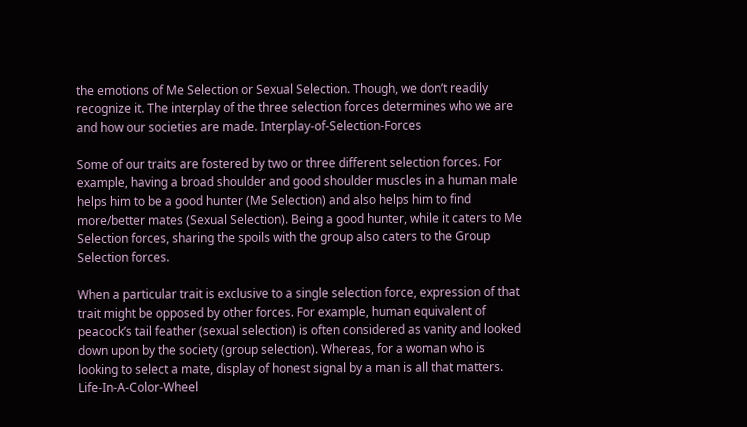the emotions of Me Selection or Sexual Selection. Though, we don’t readily recognize it. The interplay of the three selection forces determines who we are and how our societies are made. Interplay-of-Selection-Forces

Some of our traits are fostered by two or three different selection forces. For example, having a broad shoulder and good shoulder muscles in a human male helps him to be a good hunter (Me Selection) and also helps him to find more/better mates (Sexual Selection). Being a good hunter, while it caters to Me Selection forces, sharing the spoils with the group also caters to the Group Selection forces.

When a particular trait is exclusive to a single selection force, expression of that trait might be opposed by other forces. For example, human equivalent of peacock’s tail feather (sexual selection) is often considered as vanity and looked down upon by the society (group selection). Whereas, for a woman who is looking to select a mate, display of honest signal by a man is all that matters. Life-In-A-Color-Wheel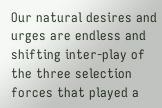Our natural desires and urges are endless and shifting inter-play of the three selection forces that played a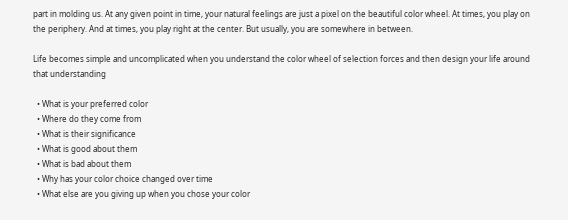part in molding us. At any given point in time, your natural feelings are just a pixel on the beautiful color wheel. At times, you play on the periphery. And at times, you play right at the center. But usually, you are somewhere in between.

Life becomes simple and uncomplicated when you understand the color wheel of selection forces and then design your life around that understanding

  • What is your preferred color
  • Where do they come from
  • What is their significance
  • What is good about them
  • What is bad about them
  • Why has your color choice changed over time
  • What else are you giving up when you chose your color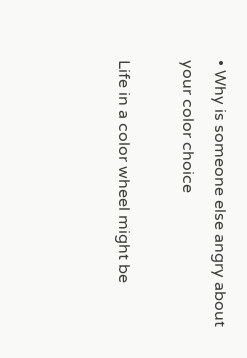• Why is someone else angry about your color choice

Life in a color wheel might be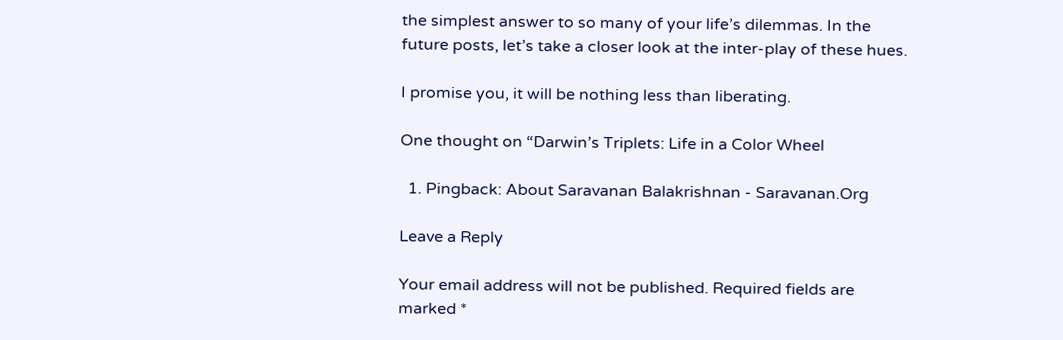the simplest answer to so many of your life’s dilemmas. In the future posts, let’s take a closer look at the inter-play of these hues.

I promise you, it will be nothing less than liberating.

One thought on “Darwin’s Triplets: Life in a Color Wheel

  1. Pingback: About Saravanan Balakrishnan - Saravanan.Org

Leave a Reply

Your email address will not be published. Required fields are marked *